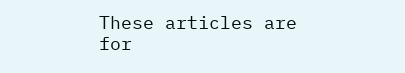These articles are for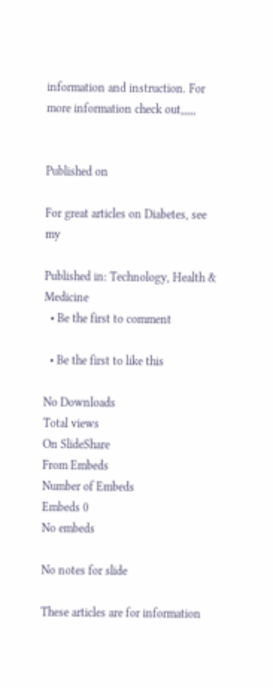information and instruction. For more information check out,,,,,


Published on

For great articles on Diabetes, see my

Published in: Technology, Health & Medicine
  • Be the first to comment

  • Be the first to like this

No Downloads
Total views
On SlideShare
From Embeds
Number of Embeds
Embeds 0
No embeds

No notes for slide

These articles are for information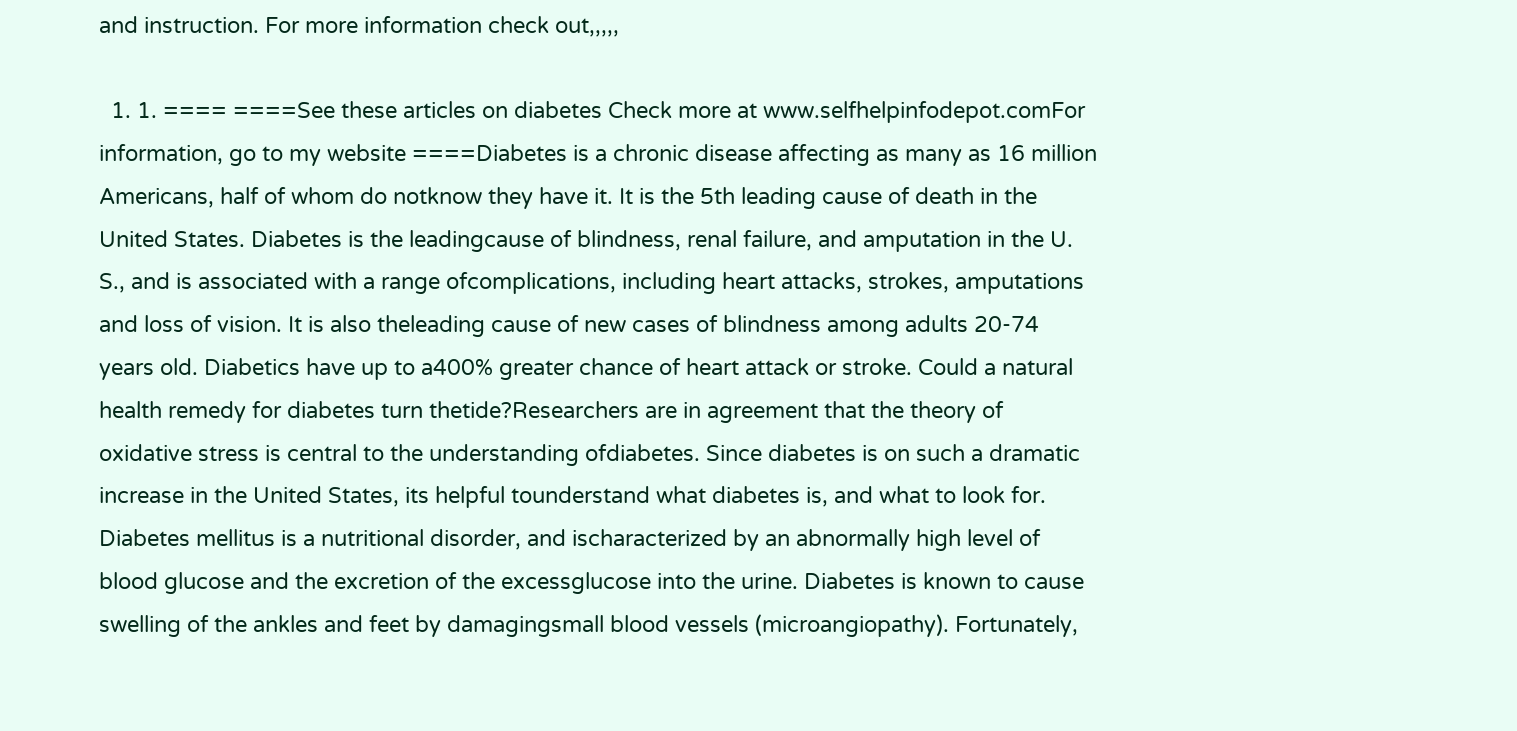and instruction. For more information check out,,,,,

  1. 1. ==== ====See these articles on diabetes Check more at www.selfhelpinfodepot.comFor information, go to my website ====Diabetes is a chronic disease affecting as many as 16 million Americans, half of whom do notknow they have it. It is the 5th leading cause of death in the United States. Diabetes is the leadingcause of blindness, renal failure, and amputation in the U. S., and is associated with a range ofcomplications, including heart attacks, strokes, amputations and loss of vision. It is also theleading cause of new cases of blindness among adults 20-74 years old. Diabetics have up to a400% greater chance of heart attack or stroke. Could a natural health remedy for diabetes turn thetide?Researchers are in agreement that the theory of oxidative stress is central to the understanding ofdiabetes. Since diabetes is on such a dramatic increase in the United States, its helpful tounderstand what diabetes is, and what to look for. Diabetes mellitus is a nutritional disorder, and ischaracterized by an abnormally high level of blood glucose and the excretion of the excessglucose into the urine. Diabetes is known to cause swelling of the ankles and feet by damagingsmall blood vessels (microangiopathy). Fortunately,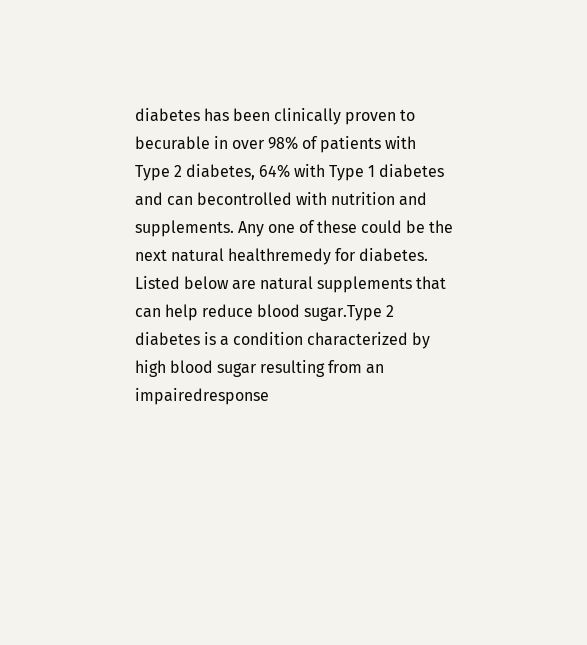diabetes has been clinically proven to becurable in over 98% of patients with Type 2 diabetes, 64% with Type 1 diabetes and can becontrolled with nutrition and supplements. Any one of these could be the next natural healthremedy for diabetes. Listed below are natural supplements that can help reduce blood sugar.Type 2 diabetes is a condition characterized by high blood sugar resulting from an impairedresponse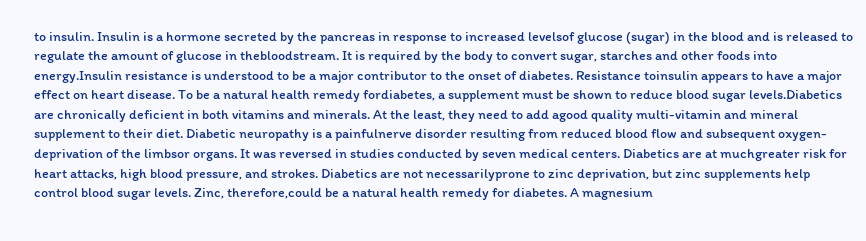to insulin. Insulin is a hormone secreted by the pancreas in response to increased levelsof glucose (sugar) in the blood and is released to regulate the amount of glucose in thebloodstream. It is required by the body to convert sugar, starches and other foods into energy.Insulin resistance is understood to be a major contributor to the onset of diabetes. Resistance toinsulin appears to have a major effect on heart disease. To be a natural health remedy fordiabetes, a supplement must be shown to reduce blood sugar levels.Diabetics are chronically deficient in both vitamins and minerals. At the least, they need to add agood quality multi-vitamin and mineral supplement to their diet. Diabetic neuropathy is a painfulnerve disorder resulting from reduced blood flow and subsequent oxygen-deprivation of the limbsor organs. It was reversed in studies conducted by seven medical centers. Diabetics are at muchgreater risk for heart attacks, high blood pressure, and strokes. Diabetics are not necessarilyprone to zinc deprivation, but zinc supplements help control blood sugar levels. Zinc, therefore,could be a natural health remedy for diabetes. A magnesium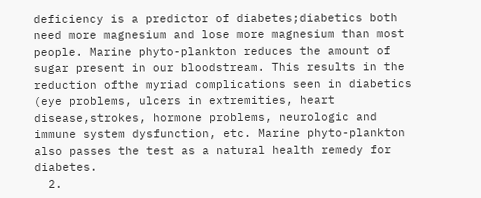deficiency is a predictor of diabetes;diabetics both need more magnesium and lose more magnesium than most people. Marine phyto-plankton reduces the amount of sugar present in our bloodstream. This results in the reduction ofthe myriad complications seen in diabetics (eye problems, ulcers in extremities, heart disease,strokes, hormone problems, neurologic and immune system dysfunction, etc. Marine phyto-plankton also passes the test as a natural health remedy for diabetes.
  2.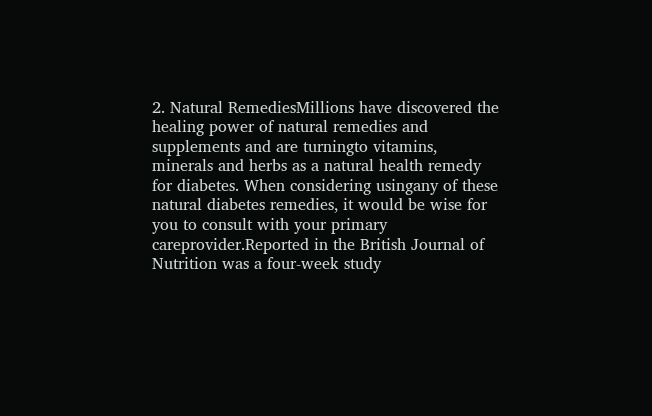2. Natural RemediesMillions have discovered the healing power of natural remedies and supplements and are turningto vitamins, minerals and herbs as a natural health remedy for diabetes. When considering usingany of these natural diabetes remedies, it would be wise for you to consult with your primary careprovider.Reported in the British Journal of Nutrition was a four-week study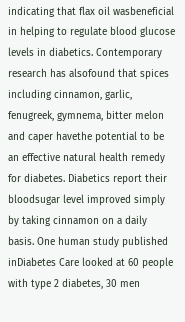indicating that flax oil wasbeneficial in helping to regulate blood glucose levels in diabetics. Contemporary research has alsofound that spices including cinnamon, garlic, fenugreek, gymnema, bitter melon and caper havethe potential to be an effective natural health remedy for diabetes. Diabetics report their bloodsugar level improved simply by taking cinnamon on a daily basis. One human study published inDiabetes Care looked at 60 people with type 2 diabetes, 30 men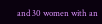and 30 women with an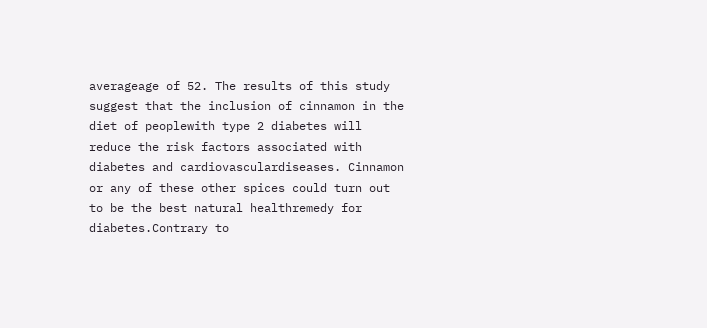averageage of 52. The results of this study suggest that the inclusion of cinnamon in the diet of peoplewith type 2 diabetes will reduce the risk factors associated with diabetes and cardiovasculardiseases. Cinnamon or any of these other spices could turn out to be the best natural healthremedy for diabetes.Contrary to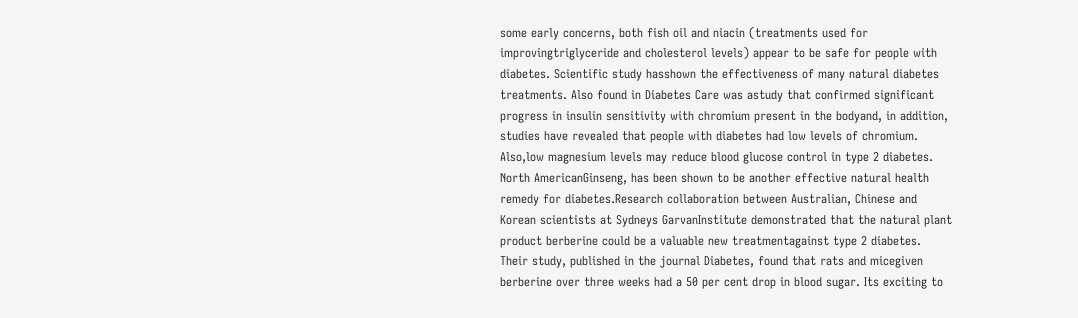some early concerns, both fish oil and niacin (treatments used for improvingtriglyceride and cholesterol levels) appear to be safe for people with diabetes. Scientific study hasshown the effectiveness of many natural diabetes treatments. Also found in Diabetes Care was astudy that confirmed significant progress in insulin sensitivity with chromium present in the bodyand, in addition, studies have revealed that people with diabetes had low levels of chromium. Also,low magnesium levels may reduce blood glucose control in type 2 diabetes. North AmericanGinseng, has been shown to be another effective natural health remedy for diabetes.Research collaboration between Australian, Chinese and Korean scientists at Sydneys GarvanInstitute demonstrated that the natural plant product berberine could be a valuable new treatmentagainst type 2 diabetes. Their study, published in the journal Diabetes, found that rats and micegiven berberine over three weeks had a 50 per cent drop in blood sugar. Its exciting to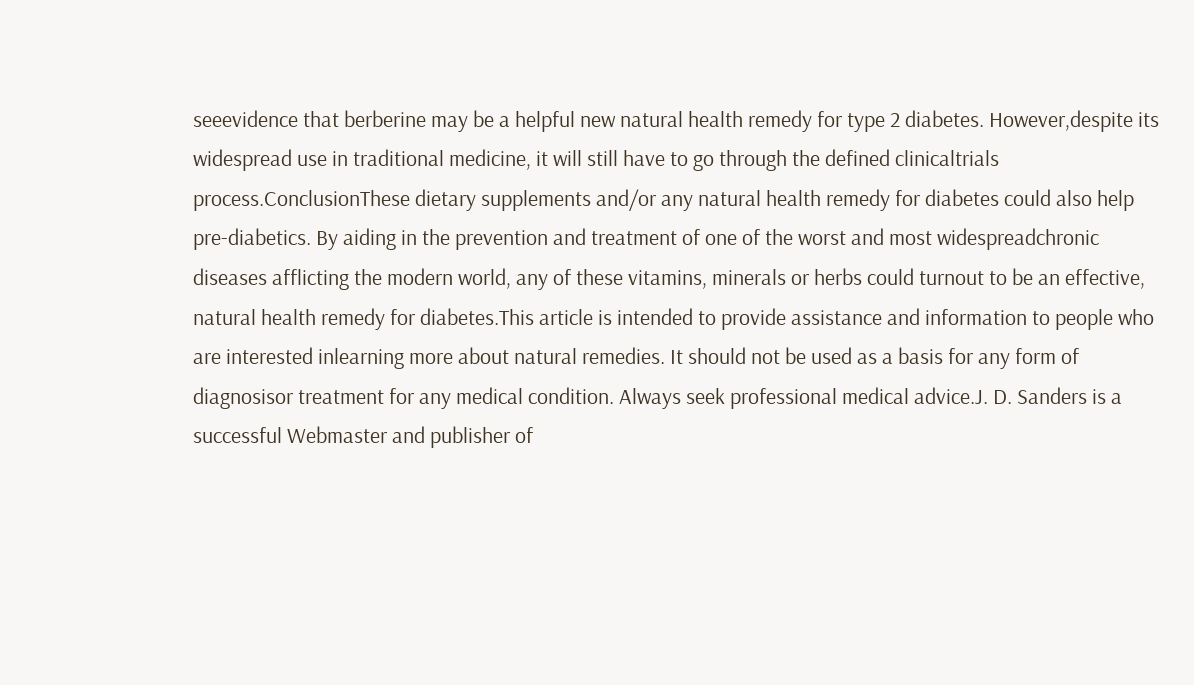seeevidence that berberine may be a helpful new natural health remedy for type 2 diabetes. However,despite its widespread use in traditional medicine, it will still have to go through the defined clinicaltrials process.ConclusionThese dietary supplements and/or any natural health remedy for diabetes could also help pre-diabetics. By aiding in the prevention and treatment of one of the worst and most widespreadchronic diseases afflicting the modern world, any of these vitamins, minerals or herbs could turnout to be an effective, natural health remedy for diabetes.This article is intended to provide assistance and information to people who are interested inlearning more about natural remedies. It should not be used as a basis for any form of diagnosisor treatment for any medical condition. Always seek professional medical advice.J. D. Sanders is a successful Webmaster and publisher of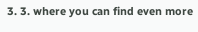3. 3. where you can find even more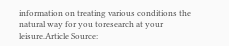information on treating various conditions the natural way for you toresearch at your leisure.Article Source: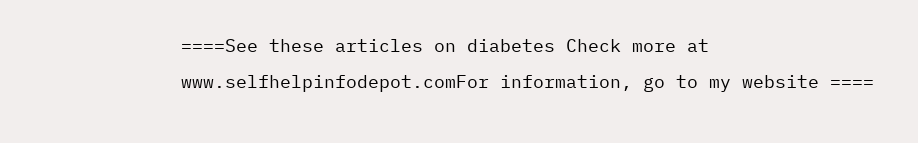====See these articles on diabetes Check more at www.selfhelpinfodepot.comFor information, go to my website ====